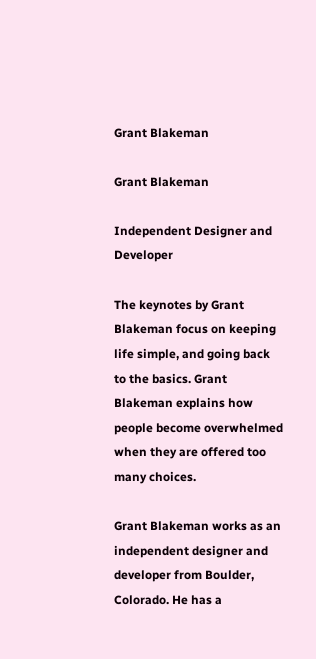Grant Blakeman

Grant Blakeman

Independent Designer and Developer

The keynotes by Grant Blakeman focus on keeping life simple, and going back to the basics. Grant Blakeman explains how people become overwhelmed when they are offered too many choices.

Grant Blakeman works as an independent designer and developer from Boulder, Colorado. He has a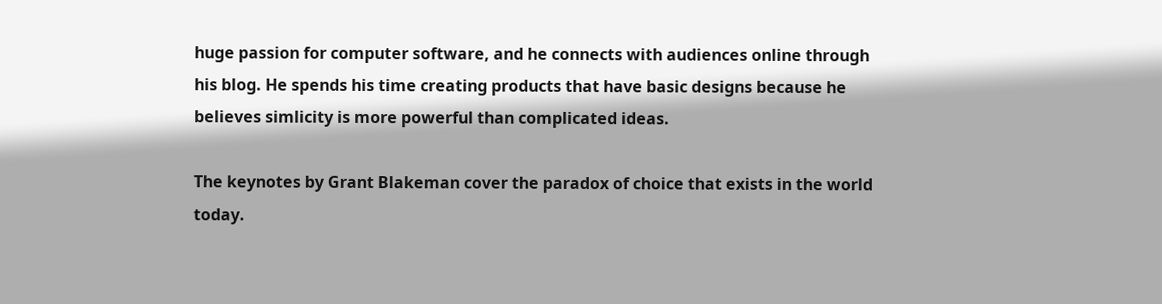huge passion for computer software, and he connects with audiences online through his blog. He spends his time creating products that have basic designs because he believes simlicity is more powerful than complicated ideas.

The keynotes by Grant Blakeman cover the paradox of choice that exists in the world today.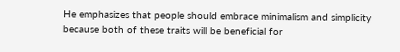He emphasizes that people should embrace minimalism and simplicity because both of these traits will be beneficial for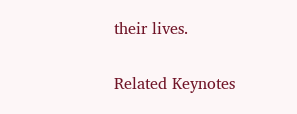their lives.

Related Keynotes